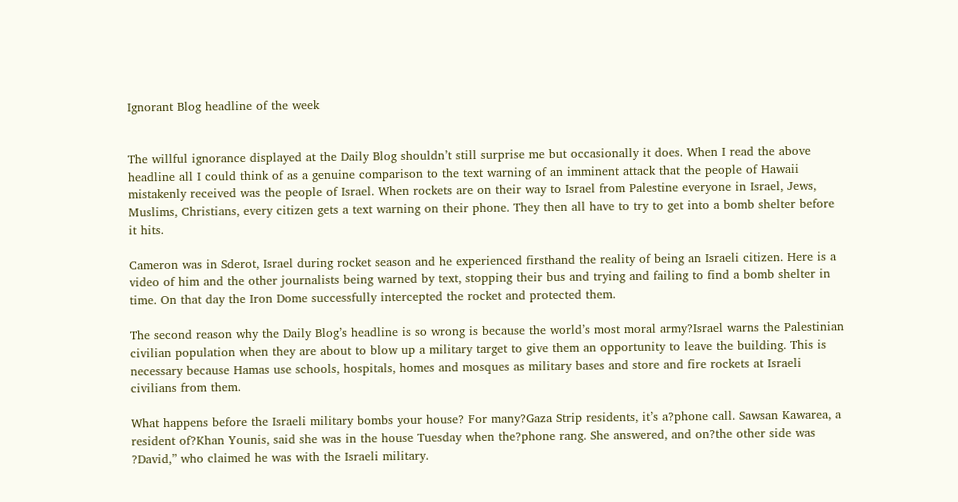Ignorant Blog headline of the week


The willful ignorance displayed at the Daily Blog shouldn’t still surprise me but occasionally it does. When I read the above headline all I could think of as a genuine comparison to the text warning of an imminent attack that the people of Hawaii mistakenly received was the people of Israel. When rockets are on their way to Israel from Palestine everyone in Israel, Jews, Muslims, Christians, every citizen gets a text warning on their phone. They then all have to try to get into a bomb shelter before it hits.

Cameron was in Sderot, Israel during rocket season and he experienced firsthand the reality of being an Israeli citizen. Here is a video of him and the other journalists being warned by text, stopping their bus and trying and failing to find a bomb shelter in time. On that day the Iron Dome successfully intercepted the rocket and protected them.

The second reason why the Daily Blog’s headline is so wrong is because the world’s most moral army?Israel warns the Palestinian civilian population when they are about to blow up a military target to give them an opportunity to leave the building. This is necessary because Hamas use schools, hospitals, homes and mosques as military bases and store and fire rockets at Israeli civilians from them.

What happens before the Israeli military bombs your house? For many?Gaza Strip residents, it’s a?phone call. Sawsan Kawarea, a resident of?Khan Younis, said she was in the house Tuesday when the?phone rang. She answered, and on?the other side was ?David,” who claimed he was with the Israeli military.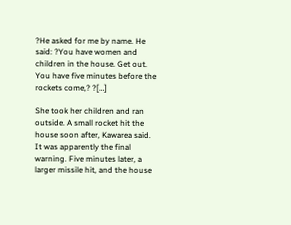?He asked for me by name. He said: ?You have women and children in the house. Get out. You have five minutes before the rockets come,? ?[…]

She took her children and ran outside. A small rocket hit the house soon after, Kawarea said. It was apparently the final warning. Five minutes later, a larger missile hit, and the house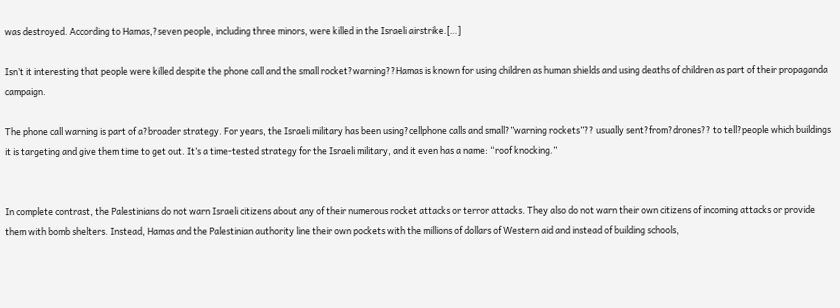was destroyed. According to Hamas,?seven people, including three minors, were killed in the Israeli airstrike.[…]

Isn’t it interesting that people were killed despite the phone call and the small rocket?warning??Hamas is known for using children as human shields and using deaths of children as part of their propaganda campaign.

The phone call warning is part of a?broader strategy. For years, the Israeli military has been using?cellphone calls and small?”warning rockets”?? usually sent?from?drones?? to tell?people which buildings it is targeting and give them time to get out. It’s a time-tested strategy for the Israeli military, and it even has a name: “roof knocking.”


In complete contrast, the Palestinians do not warn Israeli citizens about any of their numerous rocket attacks or terror attacks. They also do not warn their own citizens of incoming attacks or provide them with bomb shelters. Instead, Hamas and the Palestinian authority line their own pockets with the millions of dollars of Western aid and instead of building schools,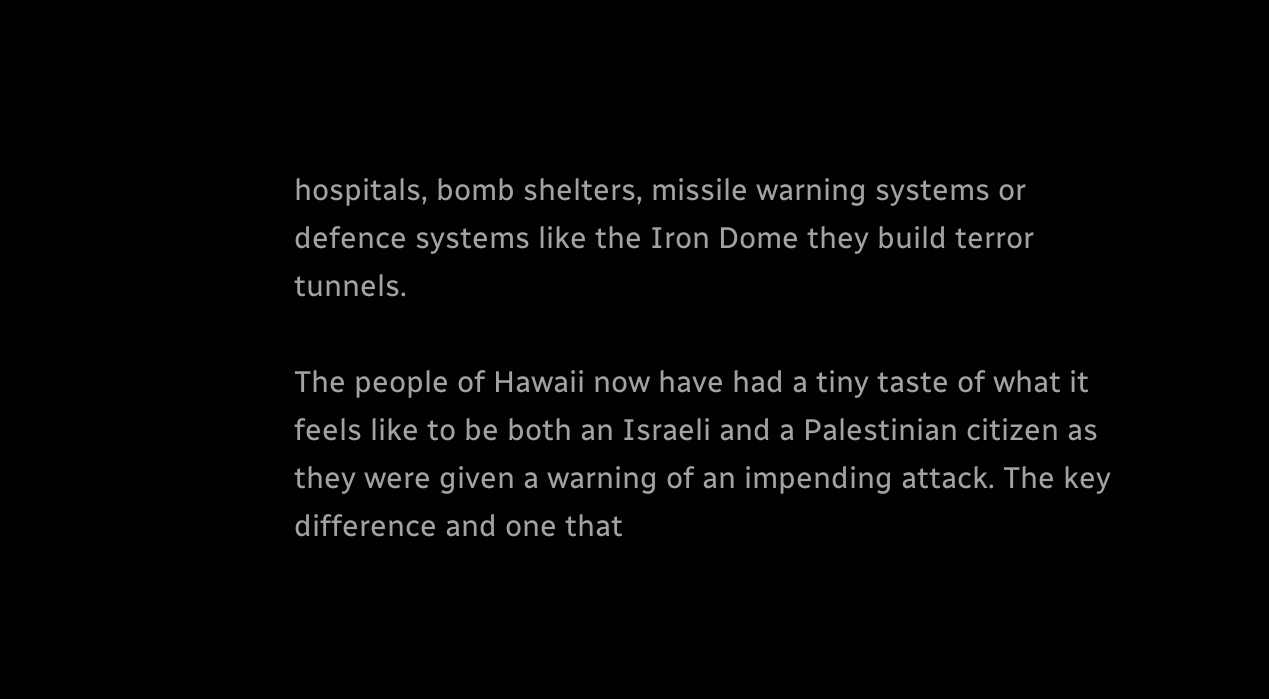hospitals, bomb shelters, missile warning systems or defence systems like the Iron Dome they build terror tunnels.

The people of Hawaii now have had a tiny taste of what it feels like to be both an Israeli and a Palestinian citizen as they were given a warning of an impending attack. The key difference and one that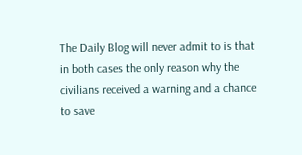The Daily Blog will never admit to is that in both cases the only reason why the civilians received a warning and a chance to save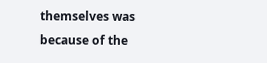themselves was because of the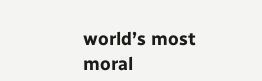world’s most moral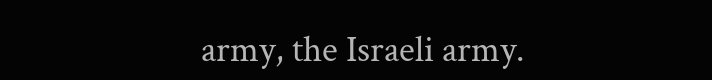army, the Israeli army.